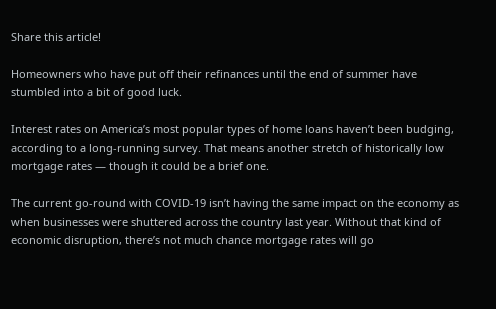Share this article!

Homeowners who have put off their refinances until the end of summer have stumbled into a bit of good luck.

Interest rates on America’s most popular types of home loans haven’t been budging, according to a long-running survey. That means another stretch of historically low mortgage rates — though it could be a brief one.

The current go-round with COVID-19 isn’t having the same impact on the economy as when businesses were shuttered across the country last year. Without that kind of economic disruption, there’s not much chance mortgage rates will go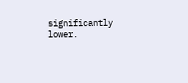significantly lower.